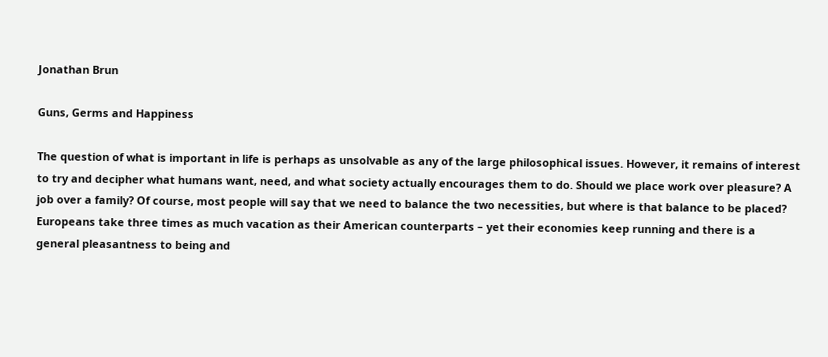Jonathan Brun

Guns, Germs and Happiness

The question of what is important in life is perhaps as unsolvable as any of the large philosophical issues. However, it remains of interest to try and decipher what humans want, need, and what society actually encourages them to do. Should we place work over pleasure? A job over a family? Of course, most people will say that we need to balance the two necessities, but where is that balance to be placed? Europeans take three times as much vacation as their American counterparts – yet their economies keep running and there is a general pleasantness to being and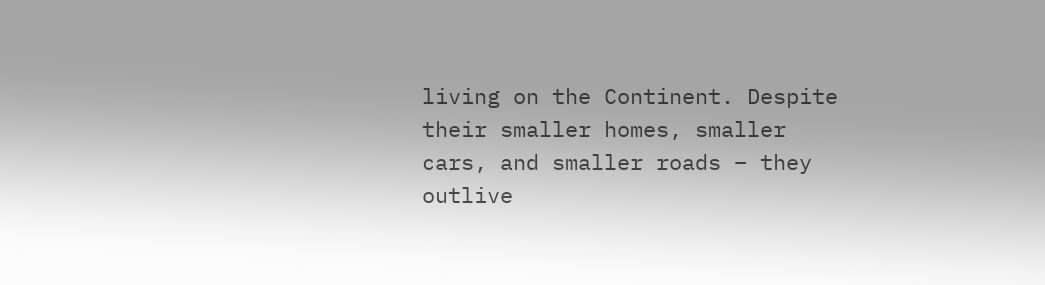living on the Continent. Despite their smaller homes, smaller cars, and smaller roads – they outlive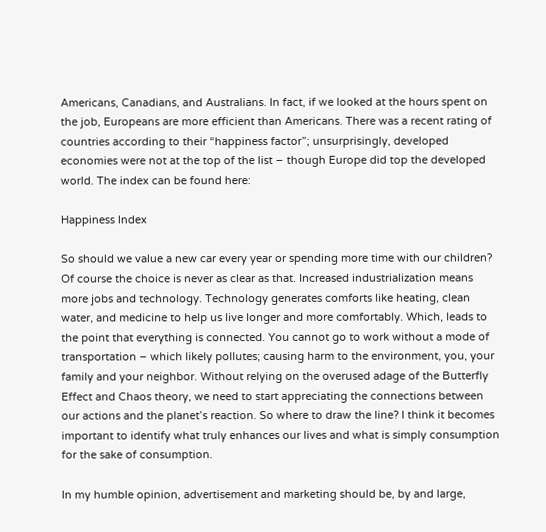Americans, Canadians, and Australians. In fact, if we looked at the hours spent on the job, Europeans are more efficient than Americans. There was a recent rating of countries according to their “happiness factor”; unsurprisingly, developed economies were not at the top of the list – though Europe did top the developed world. The index can be found here:

Happiness Index

So should we value a new car every year or spending more time with our children? Of course the choice is never as clear as that. Increased industrialization means more jobs and technology. Technology generates comforts like heating, clean water, and medicine to help us live longer and more comfortably. Which, leads to the point that everything is connected. You cannot go to work without a mode of transportation – which likely pollutes; causing harm to the environment, you, your family and your neighbor. Without relying on the overused adage of the Butterfly Effect and Chaos theory, we need to start appreciating the connections between our actions and the planet’s reaction. So where to draw the line? I think it becomes important to identify what truly enhances our lives and what is simply consumption for the sake of consumption.

In my humble opinion, advertisement and marketing should be, by and large,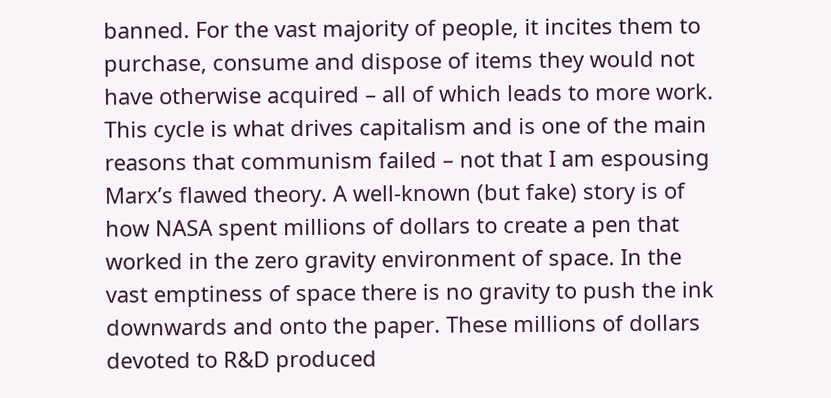banned. For the vast majority of people, it incites them to purchase, consume and dispose of items they would not have otherwise acquired – all of which leads to more work. This cycle is what drives capitalism and is one of the main reasons that communism failed – not that I am espousing Marx’s flawed theory. A well-known (but fake) story is of how NASA spent millions of dollars to create a pen that worked in the zero gravity environment of space. In the vast emptiness of space there is no gravity to push the ink downwards and onto the paper. These millions of dollars devoted to R&D produced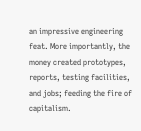an impressive engineering feat. More importantly, the money created prototypes, reports, testing facilities, and jobs; feeding the fire of capitalism.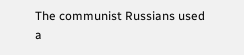The communist Russians used a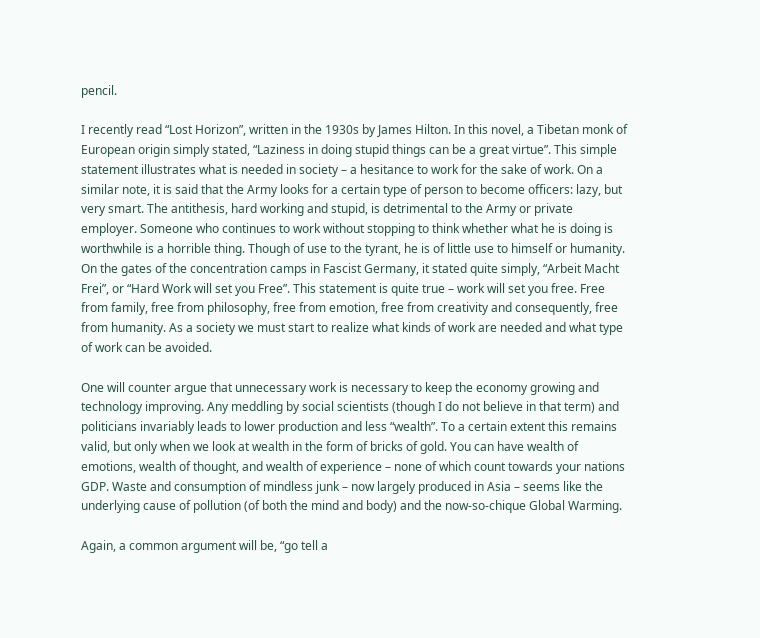pencil.

I recently read “Lost Horizon”, written in the 1930s by James Hilton. In this novel, a Tibetan monk of European origin simply stated, “Laziness in doing stupid things can be a great virtue”. This simple statement illustrates what is needed in society – a hesitance to work for the sake of work. On a similar note, it is said that the Army looks for a certain type of person to become officers: lazy, but very smart. The antithesis, hard working and stupid, is detrimental to the Army or private employer. Someone who continues to work without stopping to think whether what he is doing is worthwhile is a horrible thing. Though of use to the tyrant, he is of little use to himself or humanity. On the gates of the concentration camps in Fascist Germany, it stated quite simply, “Arbeit Macht Frei”, or “Hard Work will set you Free”. This statement is quite true – work will set you free. Free from family, free from philosophy, free from emotion, free from creativity and consequently, free from humanity. As a society we must start to realize what kinds of work are needed and what type of work can be avoided.

One will counter argue that unnecessary work is necessary to keep the economy growing and technology improving. Any meddling by social scientists (though I do not believe in that term) and politicians invariably leads to lower production and less “wealth”. To a certain extent this remains valid, but only when we look at wealth in the form of bricks of gold. You can have wealth of emotions, wealth of thought, and wealth of experience – none of which count towards your nations GDP. Waste and consumption of mindless junk – now largely produced in Asia – seems like the underlying cause of pollution (of both the mind and body) and the now-so-chique Global Warming.

Again, a common argument will be, “go tell a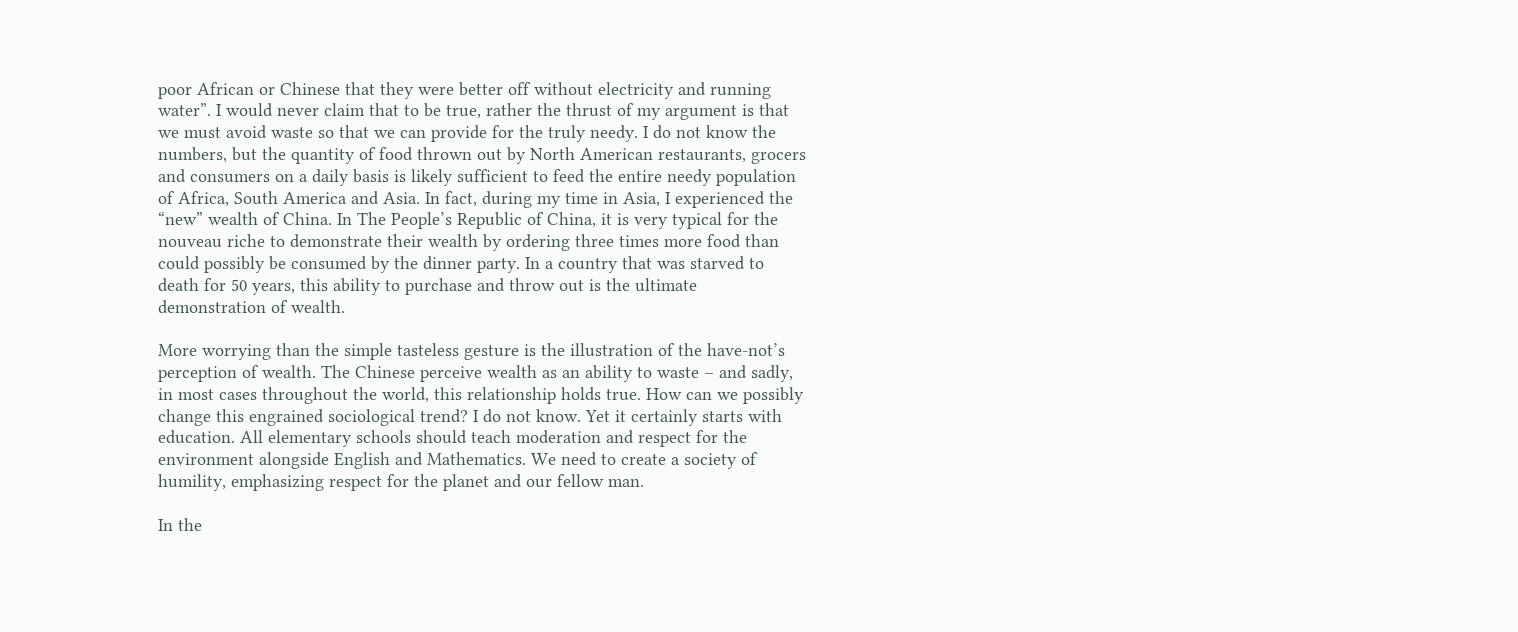poor African or Chinese that they were better off without electricity and running water”. I would never claim that to be true, rather the thrust of my argument is that we must avoid waste so that we can provide for the truly needy. I do not know the numbers, but the quantity of food thrown out by North American restaurants, grocers and consumers on a daily basis is likely sufficient to feed the entire needy population of Africa, South America and Asia. In fact, during my time in Asia, I experienced the “new” wealth of China. In The People’s Republic of China, it is very typical for the nouveau riche to demonstrate their wealth by ordering three times more food than could possibly be consumed by the dinner party. In a country that was starved to death for 50 years, this ability to purchase and throw out is the ultimate demonstration of wealth.

More worrying than the simple tasteless gesture is the illustration of the have-not’s perception of wealth. The Chinese perceive wealth as an ability to waste – and sadly, in most cases throughout the world, this relationship holds true. How can we possibly change this engrained sociological trend? I do not know. Yet it certainly starts with education. All elementary schools should teach moderation and respect for the environment alongside English and Mathematics. We need to create a society of humility, emphasizing respect for the planet and our fellow man.

In the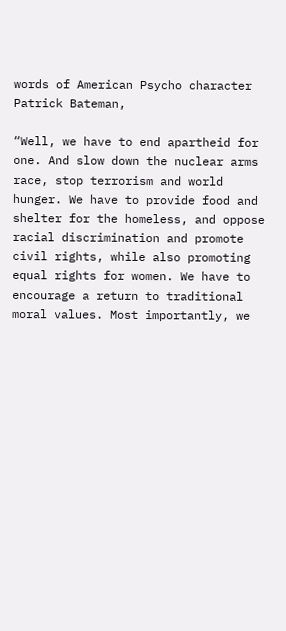words of American Psycho character Patrick Bateman,

“Well, we have to end apartheid for one. And slow down the nuclear arms race, stop terrorism and world hunger. We have to provide food and shelter for the homeless, and oppose racial discrimination and promote civil rights, while also promoting equal rights for women. We have to encourage a return to traditional moral values. Most importantly, we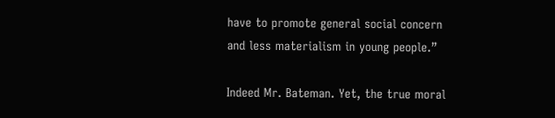have to promote general social concern and less materialism in young people.”

Indeed Mr. Bateman. Yet, the true moral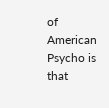of American Psycho is that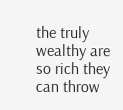the truly wealthy are so rich they can throw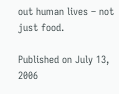out human lives – not just food.

Published on July 13, 2006